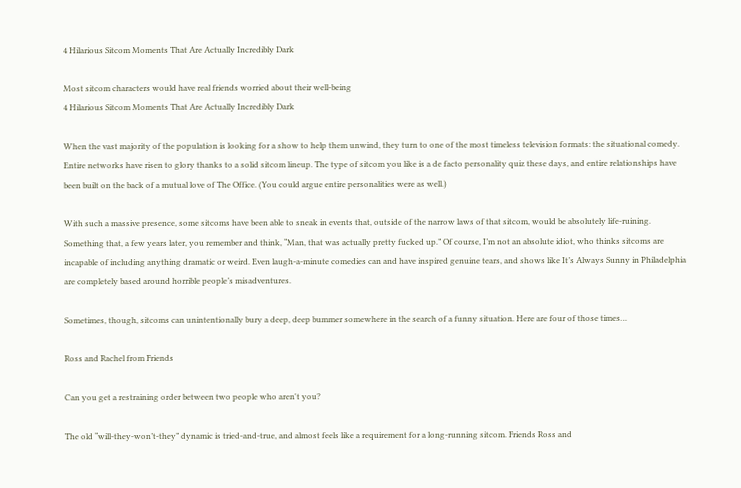4 Hilarious Sitcom Moments That Are Actually Incredibly Dark

Most sitcom characters would have real friends worried about their well-being
4 Hilarious Sitcom Moments That Are Actually Incredibly Dark

When the vast majority of the population is looking for a show to help them unwind, they turn to one of the most timeless television formats: the situational comedy. Entire networks have risen to glory thanks to a solid sitcom lineup. The type of sitcom you like is a de facto personality quiz these days, and entire relationships have been built on the back of a mutual love of The Office. (You could argue entire personalities were as well.)

With such a massive presence, some sitcoms have been able to sneak in events that, outside of the narrow laws of that sitcom, would be absolutely life-ruining. Something that, a few years later, you remember and think, “Man, that was actually pretty fucked up.” Of course, I’m not an absolute idiot, who thinks sitcoms are incapable of including anything dramatic or weird. Even laugh-a-minute comedies can and have inspired genuine tears, and shows like It’s Always Sunny in Philadelphia are completely based around horrible people’s misadventures.

Sometimes, though, sitcoms can unintentionally bury a deep, deep bummer somewhere in the search of a funny situation. Here are four of those times…

Ross and Rachel from Friends

Can you get a restraining order between two people who aren't you?

The old “will-they-won’t-they” dynamic is tried-and-true, and almost feels like a requirement for a long-running sitcom. Friends Ross and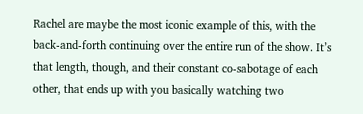Rachel are maybe the most iconic example of this, with the back-and-forth continuing over the entire run of the show. It’s that length, though, and their constant co-sabotage of each other, that ends up with you basically watching two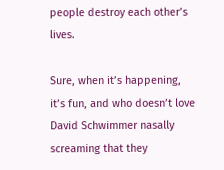people destroy each other’s lives.

Sure, when it’s happening, it’s fun, and who doesn’t love David Schwimmer nasally screaming that they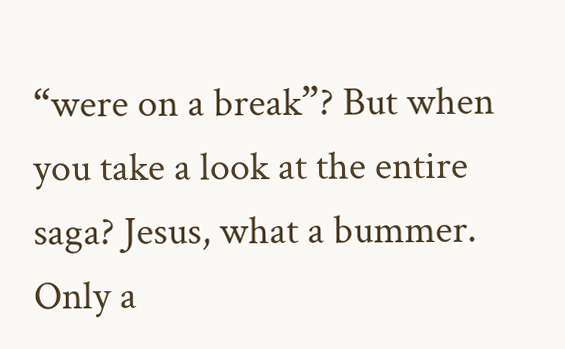“were on a break”? But when you take a look at the entire saga? Jesus, what a bummer. Only a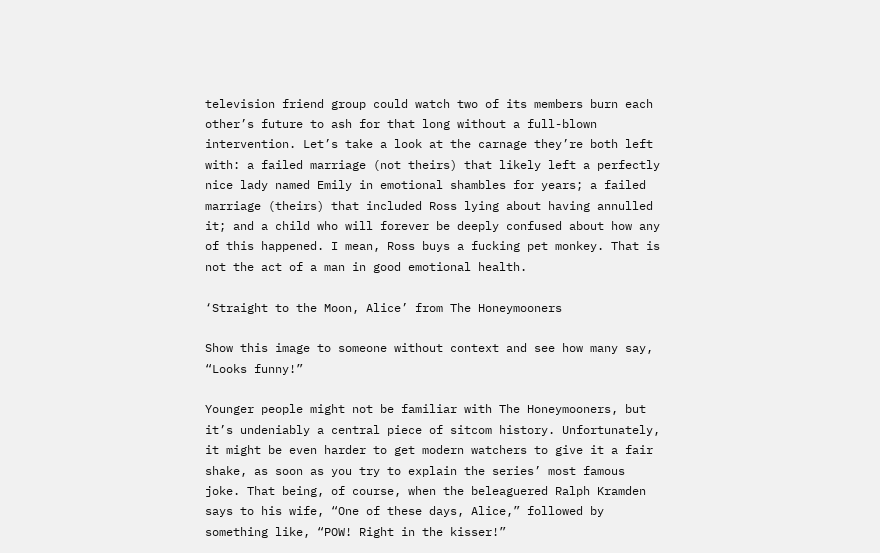television friend group could watch two of its members burn each other’s future to ash for that long without a full-blown intervention. Let’s take a look at the carnage they’re both left with: a failed marriage (not theirs) that likely left a perfectly nice lady named Emily in emotional shambles for years; a failed marriage (theirs) that included Ross lying about having annulled it; and a child who will forever be deeply confused about how any of this happened. I mean, Ross buys a fucking pet monkey. That is not the act of a man in good emotional health.

‘Straight to the Moon, Alice’ from The Honeymooners

Show this image to someone without context and see how many say, “Looks funny!”

Younger people might not be familiar with The Honeymooners, but it’s undeniably a central piece of sitcom history. Unfortunately, it might be even harder to get modern watchers to give it a fair shake, as soon as you try to explain the series’ most famous joke. That being, of course, when the beleaguered Ralph Kramden says to his wife, “One of these days, Alice,” followed by something like, “POW! Right in the kisser!”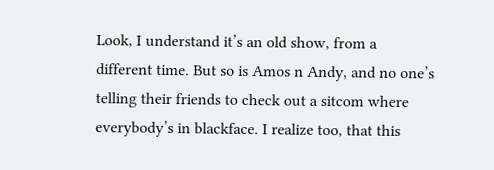Look, I understand it’s an old show, from a different time. But so is Amos n Andy, and no one’s telling their friends to check out a sitcom where everybody’s in blackface. I realize too, that this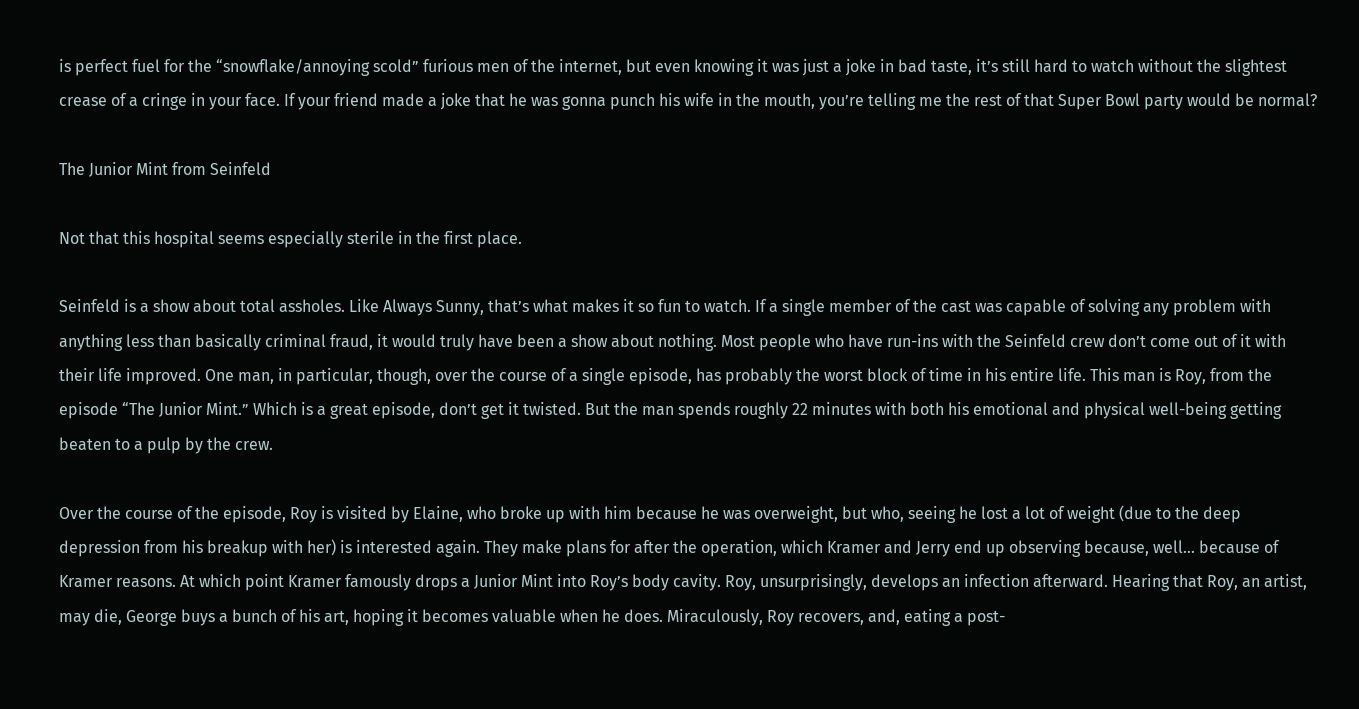is perfect fuel for the “snowflake/annoying scold” furious men of the internet, but even knowing it was just a joke in bad taste, it’s still hard to watch without the slightest crease of a cringe in your face. If your friend made a joke that he was gonna punch his wife in the mouth, you’re telling me the rest of that Super Bowl party would be normal?

The Junior Mint from Seinfeld

Not that this hospital seems especially sterile in the first place.

Seinfeld is a show about total assholes. Like Always Sunny, that’s what makes it so fun to watch. If a single member of the cast was capable of solving any problem with anything less than basically criminal fraud, it would truly have been a show about nothing. Most people who have run-ins with the Seinfeld crew don’t come out of it with their life improved. One man, in particular, though, over the course of a single episode, has probably the worst block of time in his entire life. This man is Roy, from the episode “The Junior Mint.” Which is a great episode, don’t get it twisted. But the man spends roughly 22 minutes with both his emotional and physical well-being getting beaten to a pulp by the crew.

Over the course of the episode, Roy is visited by Elaine, who broke up with him because he was overweight, but who, seeing he lost a lot of weight (due to the deep depression from his breakup with her) is interested again. They make plans for after the operation, which Kramer and Jerry end up observing because, well… because of Kramer reasons. At which point Kramer famously drops a Junior Mint into Roy’s body cavity. Roy, unsurprisingly, develops an infection afterward. Hearing that Roy, an artist, may die, George buys a bunch of his art, hoping it becomes valuable when he does. Miraculously, Roy recovers, and, eating a post-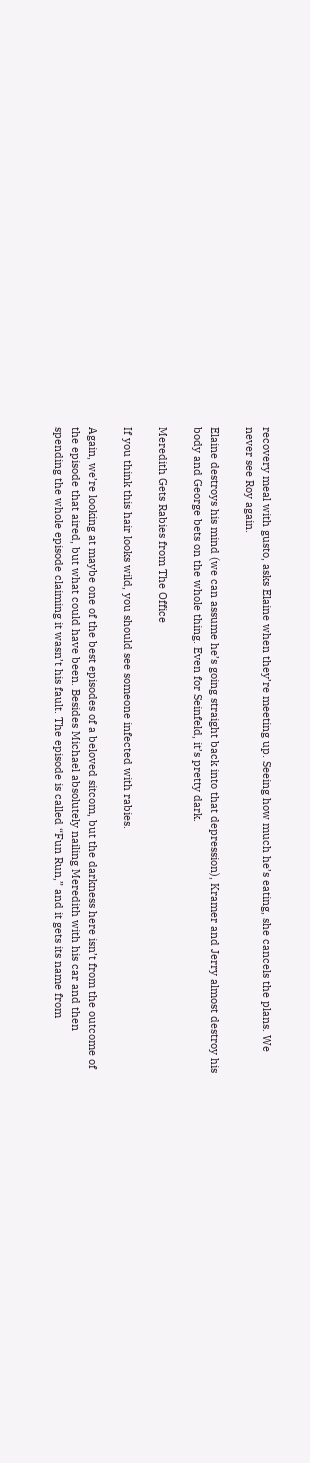recovery meal with gusto, asks Elaine when they’re meeting up. Seeing how much he’s eating, she cancels the plans. We never see Roy again.

Elaine destroys his mind (we can assume he’s going straight back into that depression), Kramer and Jerry almost destroy his body and George bets on the whole thing. Even for Seinfeld, it’s pretty dark.

Meredith Gets Rabies from The Office

If you think this hair looks wild, you should see someone infected with rabies.

Again, we’re looking at maybe one of the best episodes of a beloved sitcom, but the darkness here isn’t from the outcome of the episode that aired, but what could have been. Besides Michael absolutely nailing Meredith with his car and then spending the whole episode claiming it wasn’t his fault. The episode is called “Fun Run,” and it gets its name from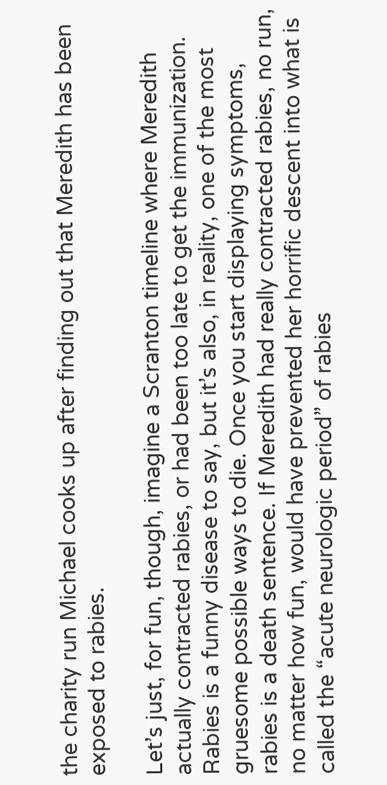the charity run Michael cooks up after finding out that Meredith has been exposed to rabies.

Let’s just, for fun, though, imagine a Scranton timeline where Meredith actually contracted rabies, or had been too late to get the immunization. Rabies is a funny disease to say, but it’s also, in reality, one of the most gruesome possible ways to die. Once you start displaying symptoms, rabies is a death sentence. If Meredith had really contracted rabies, no run, no matter how fun, would have prevented her horrific descent into what is called the “acute neurologic period” of rabies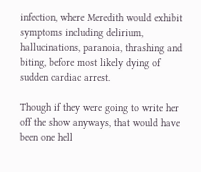infection, where Meredith would exhibit symptoms including delirium, hallucinations, paranoia, thrashing and biting, before most likely dying of sudden cardiac arrest.

Though if they were going to write her off the show anyways, that would have been one hell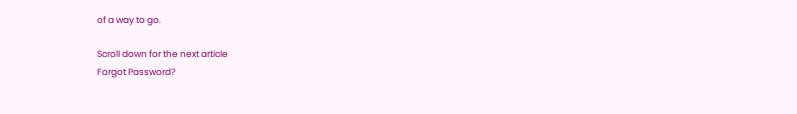of a way to go.

Scroll down for the next article
Forgot Password?